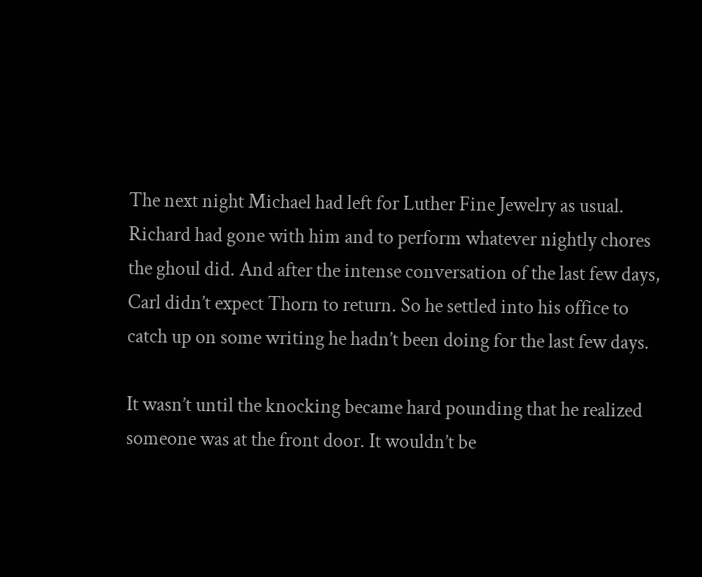The next night Michael had left for Luther Fine Jewelry as usual. Richard had gone with him and to perform whatever nightly chores the ghoul did. And after the intense conversation of the last few days, Carl didn’t expect Thorn to return. So he settled into his office to catch up on some writing he hadn’t been doing for the last few days.

It wasn’t until the knocking became hard pounding that he realized someone was at the front door. It wouldn’t be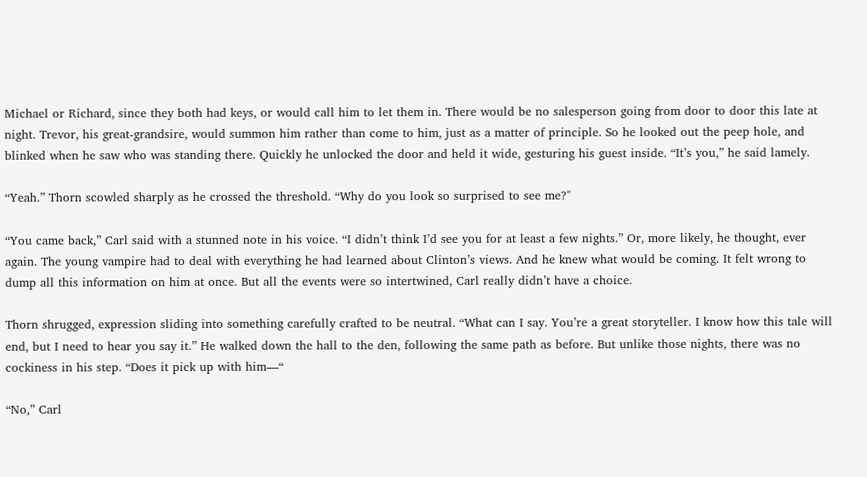Michael or Richard, since they both had keys, or would call him to let them in. There would be no salesperson going from door to door this late at night. Trevor, his great-grandsire, would summon him rather than come to him, just as a matter of principle. So he looked out the peep hole, and blinked when he saw who was standing there. Quickly he unlocked the door and held it wide, gesturing his guest inside. “It’s you,” he said lamely.

“Yeah.” Thorn scowled sharply as he crossed the threshold. “Why do you look so surprised to see me?"

“You came back,” Carl said with a stunned note in his voice. “I didn’t think I’d see you for at least a few nights.” Or, more likely, he thought, ever again. The young vampire had to deal with everything he had learned about Clinton’s views. And he knew what would be coming. It felt wrong to dump all this information on him at once. But all the events were so intertwined, Carl really didn’t have a choice.

Thorn shrugged, expression sliding into something carefully crafted to be neutral. “What can I say. You’re a great storyteller. I know how this tale will end, but I need to hear you say it.” He walked down the hall to the den, following the same path as before. But unlike those nights, there was no cockiness in his step. “Does it pick up with him—“

“No,” Carl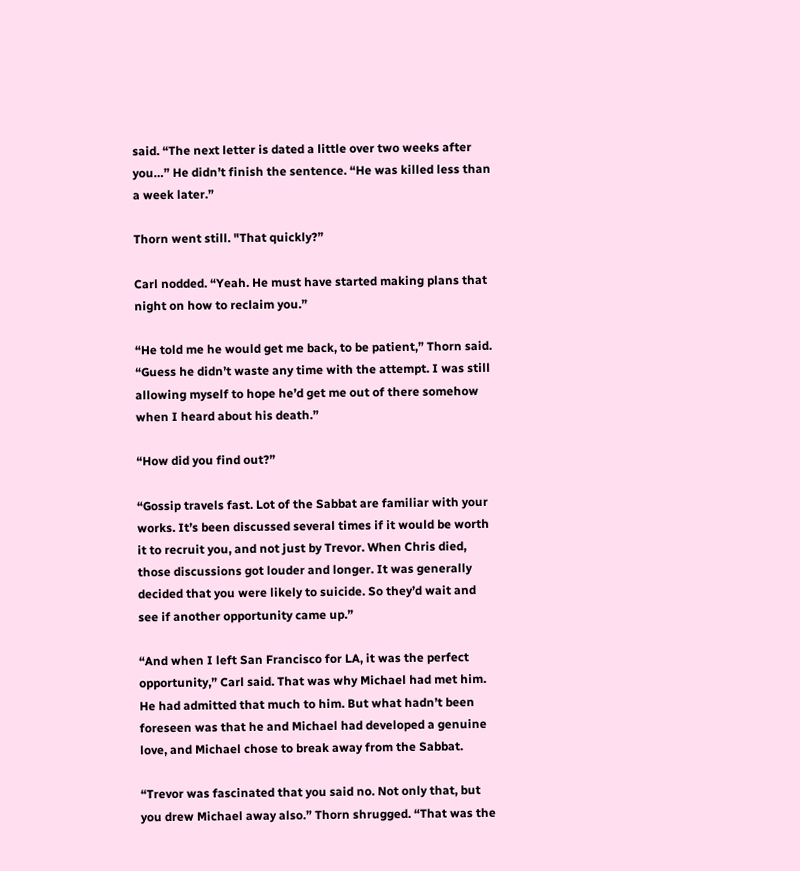said. “The next letter is dated a little over two weeks after you…” He didn’t finish the sentence. “He was killed less than a week later.”

Thorn went still. "That quickly?”

Carl nodded. “Yeah. He must have started making plans that night on how to reclaim you.”

“He told me he would get me back, to be patient,” Thorn said. “Guess he didn’t waste any time with the attempt. I was still allowing myself to hope he’d get me out of there somehow when I heard about his death.”

“How did you find out?”

“Gossip travels fast. Lot of the Sabbat are familiar with your works. It’s been discussed several times if it would be worth it to recruit you, and not just by Trevor. When Chris died, those discussions got louder and longer. It was generally decided that you were likely to suicide. So they’d wait and see if another opportunity came up.”

“And when I left San Francisco for LA, it was the perfect opportunity,” Carl said. That was why Michael had met him. He had admitted that much to him. But what hadn’t been foreseen was that he and Michael had developed a genuine love, and Michael chose to break away from the Sabbat.

“Trevor was fascinated that you said no. Not only that, but you drew Michael away also.” Thorn shrugged. “That was the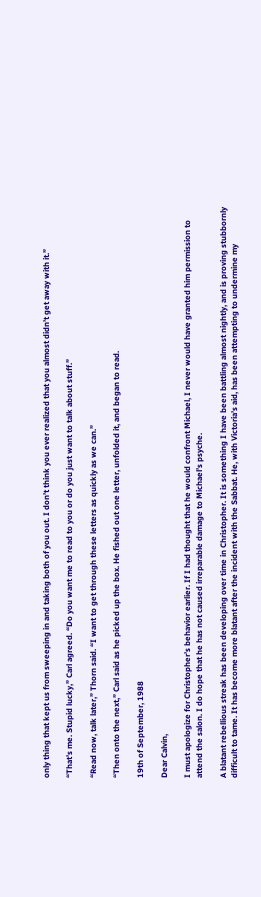only thing that kept us from sweeping in and taking both of you out. I don’t think you ever realized that you almost didn’t get away with it.”

“That’s me. Stupid lucky,” Carl agreed. “Do you want me to read to you or do you just want to talk about stuff.”

“Read now, talk later,” Thorn said. “I want to get through these letters as quickly as we can.”

“Then onto the next,” Carl said as he picked up the box. He fished out one letter, unfolded it, and began to read.

19th of September, 1988

Dear Calvin,

I must apologize for Christopher’s behavior earlier. If I had thought that he would confront Michael, I never would have granted him permission to attend the salon. I do hope that he has not caused irreparable damage to Michael’s psyche.

A blatant rebellious streak has been developing over time in Christopher. It is something I have been battling almost nightly, and is proving stubbornly difficult to tame. It has become more blatant after the incident with the Sabbat. He, with Victoria’s aid, has been attempting to undermine my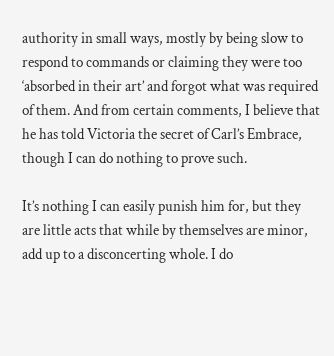authority in small ways, mostly by being slow to respond to commands or claiming they were too ‘absorbed in their art’ and forgot what was required of them. And from certain comments, I believe that he has told Victoria the secret of Carl’s Embrace, though I can do nothing to prove such.

It’s nothing I can easily punish him for, but they are little acts that while by themselves are minor, add up to a disconcerting whole. I do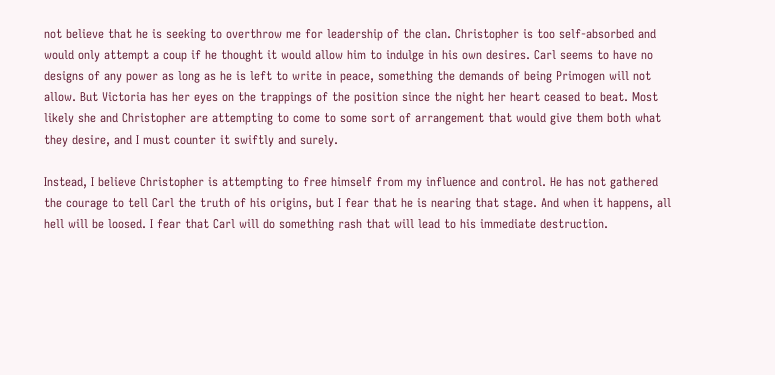not believe that he is seeking to overthrow me for leadership of the clan. Christopher is too self-absorbed and would only attempt a coup if he thought it would allow him to indulge in his own desires. Carl seems to have no designs of any power as long as he is left to write in peace, something the demands of being Primogen will not allow. But Victoria has her eyes on the trappings of the position since the night her heart ceased to beat. Most likely she and Christopher are attempting to come to some sort of arrangement that would give them both what they desire, and I must counter it swiftly and surely.

Instead, I believe Christopher is attempting to free himself from my influence and control. He has not gathered the courage to tell Carl the truth of his origins, but I fear that he is nearing that stage. And when it happens, all hell will be loosed. I fear that Carl will do something rash that will lead to his immediate destruction.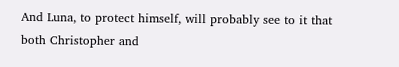And Luna, to protect himself, will probably see to it that both Christopher and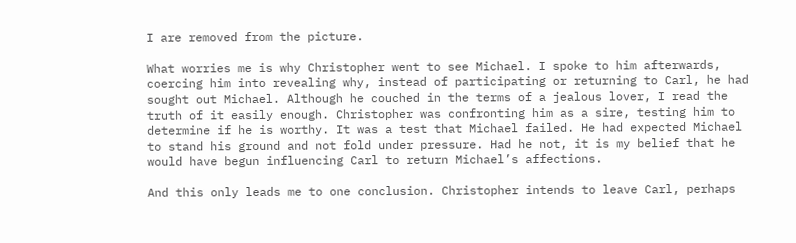I are removed from the picture.

What worries me is why Christopher went to see Michael. I spoke to him afterwards, coercing him into revealing why, instead of participating or returning to Carl, he had sought out Michael. Although he couched in the terms of a jealous lover, I read the truth of it easily enough. Christopher was confronting him as a sire, testing him to determine if he is worthy. It was a test that Michael failed. He had expected Michael to stand his ground and not fold under pressure. Had he not, it is my belief that he would have begun influencing Carl to return Michael’s affections.

And this only leads me to one conclusion. Christopher intends to leave Carl, perhaps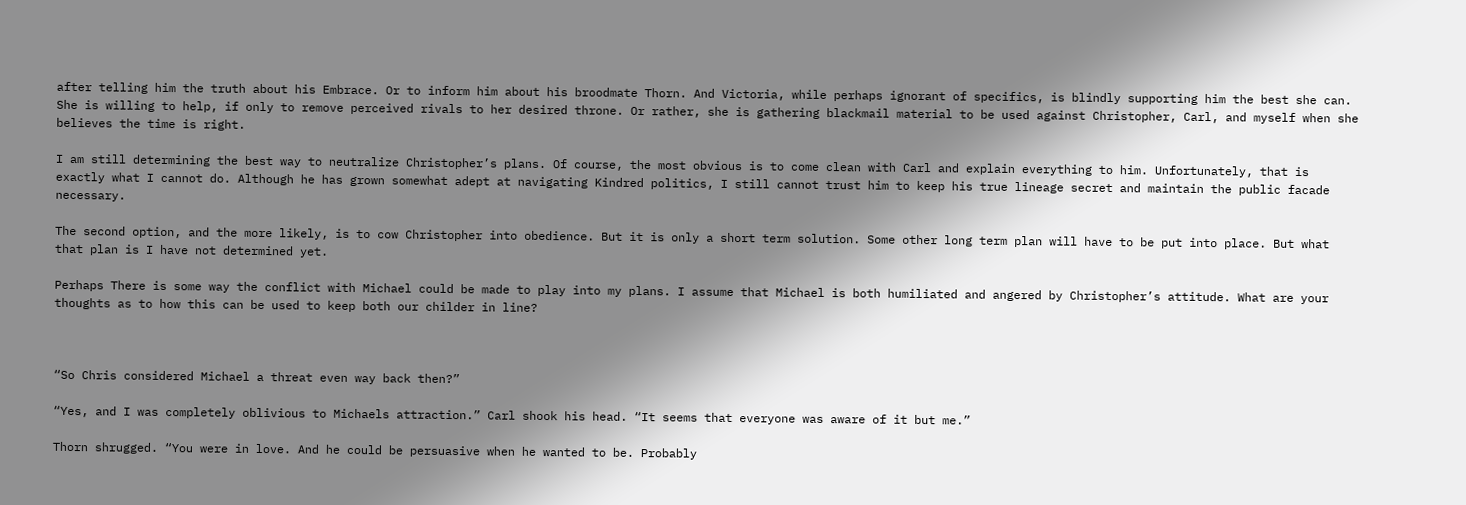after telling him the truth about his Embrace. Or to inform him about his broodmate Thorn. And Victoria, while perhaps ignorant of specifics, is blindly supporting him the best she can. She is willing to help, if only to remove perceived rivals to her desired throne. Or rather, she is gathering blackmail material to be used against Christopher, Carl, and myself when she believes the time is right.

I am still determining the best way to neutralize Christopher’s plans. Of course, the most obvious is to come clean with Carl and explain everything to him. Unfortunately, that is exactly what I cannot do. Although he has grown somewhat adept at navigating Kindred politics, I still cannot trust him to keep his true lineage secret and maintain the public facade necessary.

The second option, and the more likely, is to cow Christopher into obedience. But it is only a short term solution. Some other long term plan will have to be put into place. But what that plan is I have not determined yet.

Perhaps There is some way the conflict with Michael could be made to play into my plans. I assume that Michael is both humiliated and angered by Christopher’s attitude. What are your thoughts as to how this can be used to keep both our childer in line?



“So Chris considered Michael a threat even way back then?”

“Yes, and I was completely oblivious to Michaels attraction.” Carl shook his head. “It seems that everyone was aware of it but me.”

Thorn shrugged. “You were in love. And he could be persuasive when he wanted to be. Probably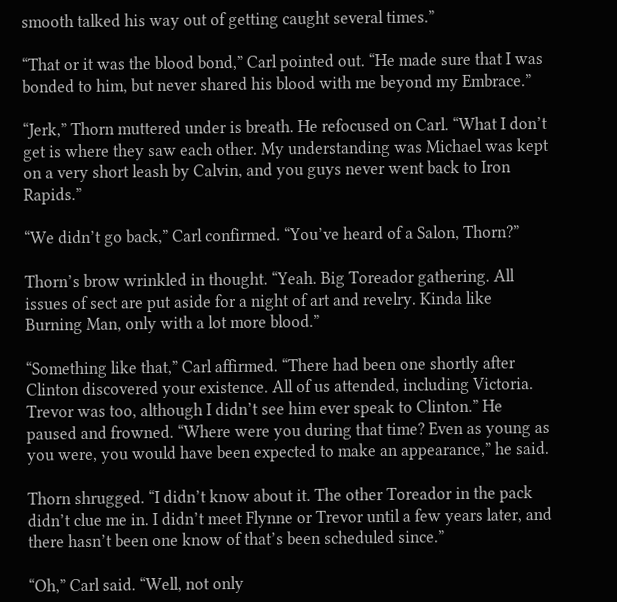smooth talked his way out of getting caught several times.”

“That or it was the blood bond,” Carl pointed out. “He made sure that I was bonded to him, but never shared his blood with me beyond my Embrace.”

“Jerk,” Thorn muttered under is breath. He refocused on Carl. “What I don’t get is where they saw each other. My understanding was Michael was kept on a very short leash by Calvin, and you guys never went back to Iron Rapids.”

“We didn’t go back,” Carl confirmed. “You’ve heard of a Salon, Thorn?”

Thorn’s brow wrinkled in thought. “Yeah. Big Toreador gathering. All issues of sect are put aside for a night of art and revelry. Kinda like Burning Man, only with a lot more blood.”

“Something like that,” Carl affirmed. “There had been one shortly after Clinton discovered your existence. All of us attended, including Victoria. Trevor was too, although I didn’t see him ever speak to Clinton.” He paused and frowned. “Where were you during that time? Even as young as you were, you would have been expected to make an appearance,” he said.

Thorn shrugged. “I didn’t know about it. The other Toreador in the pack didn’t clue me in. I didn’t meet Flynne or Trevor until a few years later, and there hasn’t been one know of that’s been scheduled since.”

“Oh,” Carl said. “Well, not only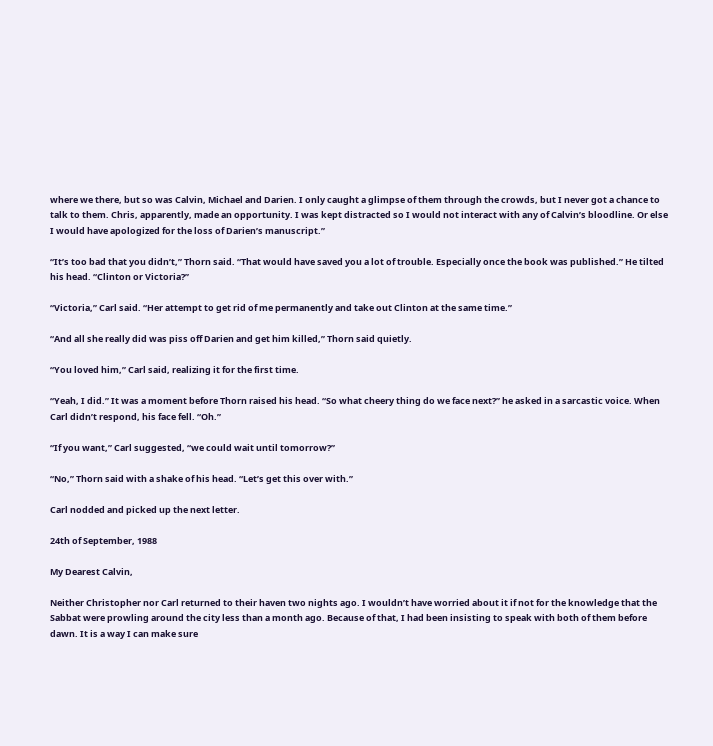where we there, but so was Calvin, Michael and Darien. I only caught a glimpse of them through the crowds, but I never got a chance to talk to them. Chris, apparently, made an opportunity. I was kept distracted so I would not interact with any of Calvin’s bloodline. Or else I would have apologized for the loss of Darien’s manuscript.”

“It’s too bad that you didn’t,” Thorn said. “That would have saved you a lot of trouble. Especially once the book was published.” He tilted his head. “Clinton or Victoria?”

“Victoria,” Carl said. “Her attempt to get rid of me permanently and take out Clinton at the same time.”

“And all she really did was piss off Darien and get him killed,” Thorn said quietly.

“You loved him,” Carl said, realizing it for the first time.

“Yeah, I did.” It was a moment before Thorn raised his head. “So what cheery thing do we face next?” he asked in a sarcastic voice. When Carl didn’t respond, his face fell. “Oh.”

“If you want,” Carl suggested, “we could wait until tomorrow?”

“No,” Thorn said with a shake of his head. “Let’s get this over with.”

Carl nodded and picked up the next letter.

24th of September, 1988

My Dearest Calvin,

Neither Christopher nor Carl returned to their haven two nights ago. I wouldn’t have worried about it if not for the knowledge that the Sabbat were prowling around the city less than a month ago. Because of that, I had been insisting to speak with both of them before dawn. It is a way I can make sure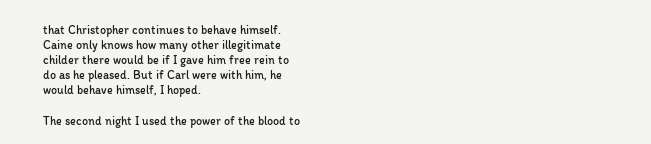that Christopher continues to behave himself. Caine only knows how many other illegitimate childer there would be if I gave him free rein to do as he pleased. But if Carl were with him, he would behave himself, I hoped.

The second night I used the power of the blood to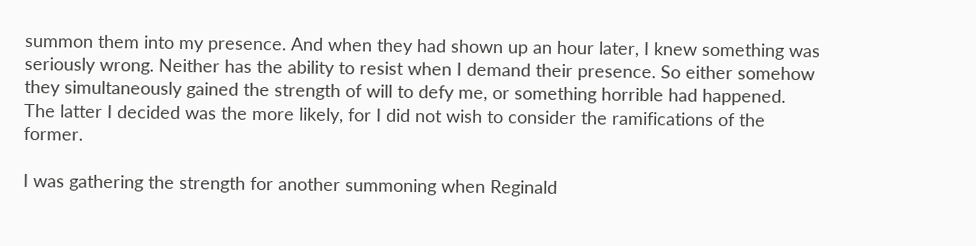summon them into my presence. And when they had shown up an hour later, I knew something was seriously wrong. Neither has the ability to resist when I demand their presence. So either somehow they simultaneously gained the strength of will to defy me, or something horrible had happened. The latter I decided was the more likely, for I did not wish to consider the ramifications of the former.

I was gathering the strength for another summoning when Reginald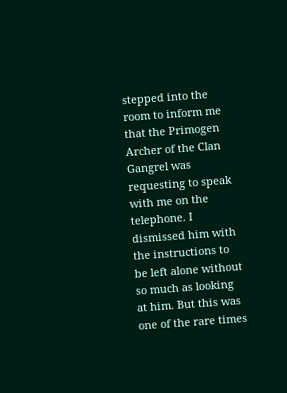stepped into the room to inform me that the Primogen Archer of the Clan Gangrel was requesting to speak with me on the telephone. I dismissed him with the instructions to be left alone without so much as looking at him. But this was one of the rare times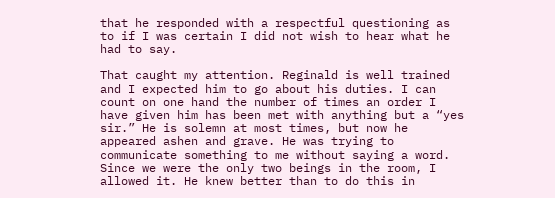that he responded with a respectful questioning as to if I was certain I did not wish to hear what he had to say.

That caught my attention. Reginald is well trained and I expected him to go about his duties. I can count on one hand the number of times an order I have given him has been met with anything but a “yes sir.” He is solemn at most times, but now he appeared ashen and grave. He was trying to communicate something to me without saying a word. Since we were the only two beings in the room, I allowed it. He knew better than to do this in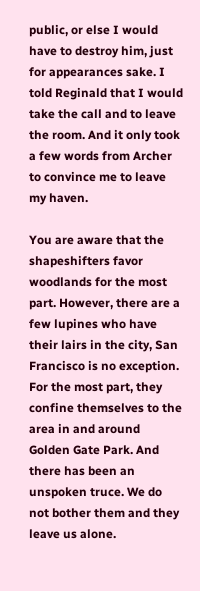public, or else I would have to destroy him, just for appearances sake. I told Reginald that I would take the call and to leave the room. And it only took a few words from Archer to convince me to leave my haven.

You are aware that the shapeshifters favor woodlands for the most part. However, there are a few lupines who have their lairs in the city, San Francisco is no exception. For the most part, they confine themselves to the area in and around Golden Gate Park. And there has been an unspoken truce. We do not bother them and they leave us alone.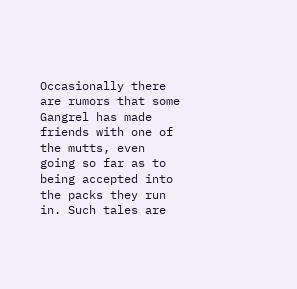Occasionally there are rumors that some Gangrel has made friends with one of the mutts, even going so far as to being accepted into the packs they run in. Such tales are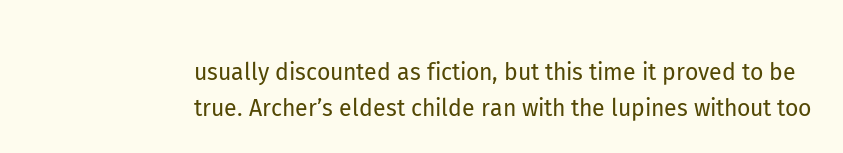usually discounted as fiction, but this time it proved to be true. Archer’s eldest childe ran with the lupines without too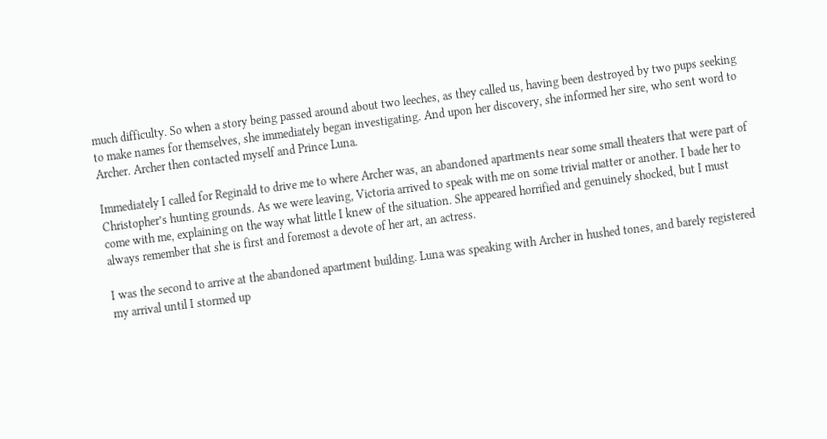much difficulty. So when a story being passed around about two leeches, as they called us, having been destroyed by two pups seeking to make names for themselves, she immediately began investigating. And upon her discovery, she informed her sire, who sent word to Archer. Archer then contacted myself and Prince Luna.

Immediately I called for Reginald to drive me to where Archer was, an abandoned apartments near some small theaters that were part of Christopher’s hunting grounds. As we were leaving, Victoria arrived to speak with me on some trivial matter or another. I bade her to come with me, explaining on the way what little I knew of the situation. She appeared horrified and genuinely shocked, but I must always remember that she is first and foremost a devote of her art, an actress.

I was the second to arrive at the abandoned apartment building. Luna was speaking with Archer in hushed tones, and barely registered my arrival until I stormed up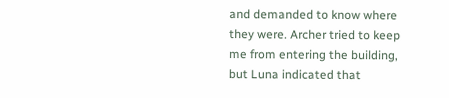and demanded to know where they were. Archer tried to keep me from entering the building, but Luna indicated that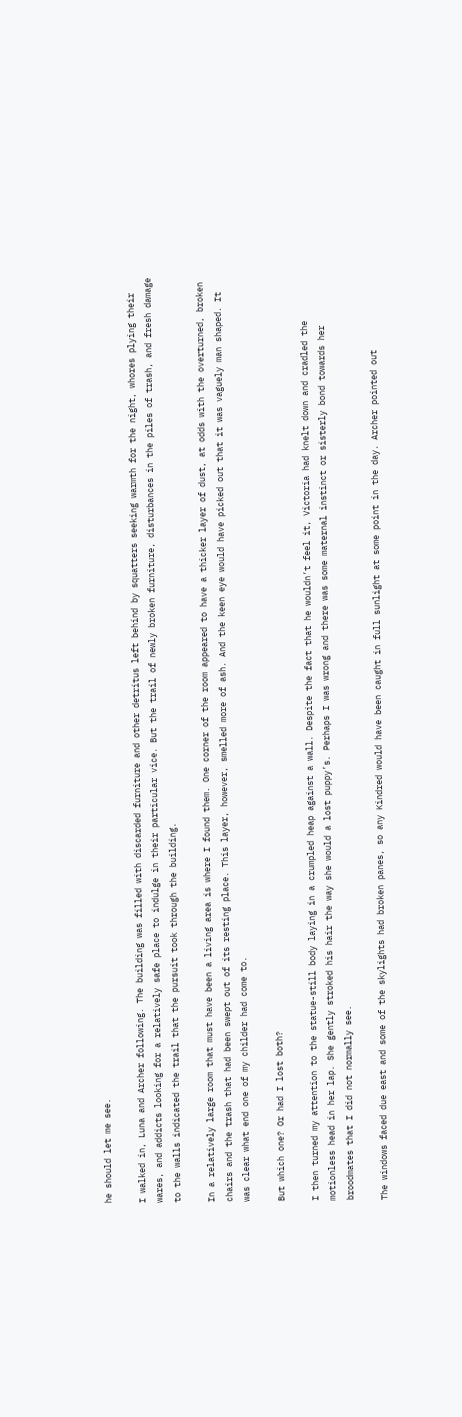he should let me see.

I walked in, Luna and Archer following. The building was filled with discarded furniture and other detritus left behind by squatters seeking warmth for the night, whores plying their wares, and addicts looking for a relatively safe place to indulge in their particular vice. But the trail of newly broken furniture, disturbances in the piles of trash, and fresh damage to the walls indicated the trail that the pursuit took through the building.

In a relatively large room that must have been a living area is where I found them. One corner of the room appeared to have a thicker layer of dust, at odds with the overturned, broken chairs and the trash that had been swept out of its resting place. This layer, however, smelled more of ash. And the keen eye would have picked out that it was vaguely man shaped. It was clear what end one of my childer had come to.

But which one? Or had I lost both?

I then turned my attention to the statue-still body laying in a crumpled heap against a wall. Despite the fact that he wouldn’t feel it, Victoria had knelt down and cradled the motionless head in her lap. She gently stroked his hair the way she would a lost puppy’s. Perhaps I was wrong and there was some maternal instinct or sisterly bond towards her broodmates that I did not normally see.

The windows faced due east and some of the skylights had broken panes, so any Kindred would have been caught in full sunlight at some point in the day. Archer pointed out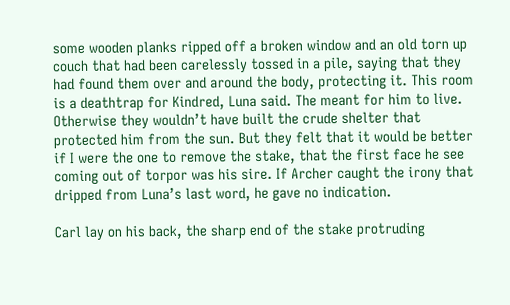some wooden planks ripped off a broken window and an old torn up couch that had been carelessly tossed in a pile, saying that they had found them over and around the body, protecting it. This room is a deathtrap for Kindred, Luna said. The meant for him to live. Otherwise they wouldn’t have built the crude shelter that protected him from the sun. But they felt that it would be better if I were the one to remove the stake, that the first face he see coming out of torpor was his sire. If Archer caught the irony that dripped from Luna’s last word, he gave no indication.

Carl lay on his back, the sharp end of the stake protruding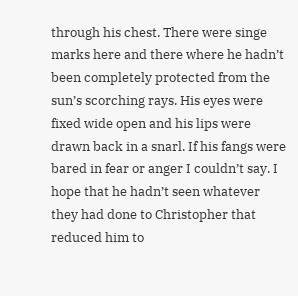through his chest. There were singe marks here and there where he hadn’t been completely protected from the sun’s scorching rays. His eyes were fixed wide open and his lips were drawn back in a snarl. If his fangs were bared in fear or anger I couldn’t say. I hope that he hadn’t seen whatever they had done to Christopher that reduced him to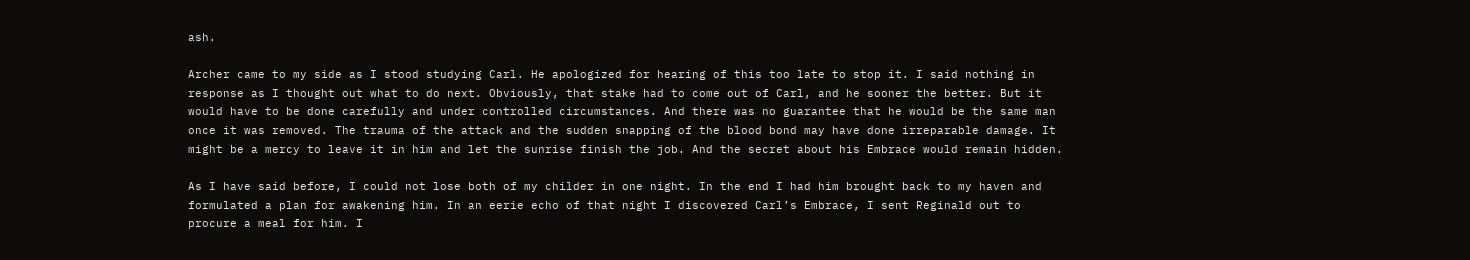ash.

Archer came to my side as I stood studying Carl. He apologized for hearing of this too late to stop it. I said nothing in response as I thought out what to do next. Obviously, that stake had to come out of Carl, and he sooner the better. But it would have to be done carefully and under controlled circumstances. And there was no guarantee that he would be the same man once it was removed. The trauma of the attack and the sudden snapping of the blood bond may have done irreparable damage. It might be a mercy to leave it in him and let the sunrise finish the job. And the secret about his Embrace would remain hidden.

As I have said before, I could not lose both of my childer in one night. In the end I had him brought back to my haven and formulated a plan for awakening him. In an eerie echo of that night I discovered Carl’s Embrace, I sent Reginald out to procure a meal for him. I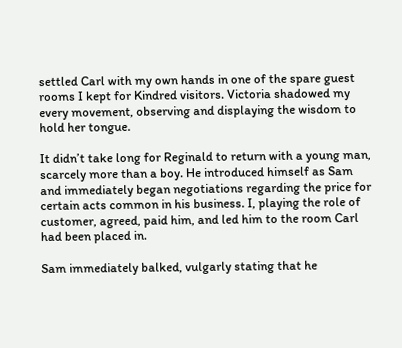settled Carl with my own hands in one of the spare guest rooms I kept for Kindred visitors. Victoria shadowed my every movement, observing and displaying the wisdom to hold her tongue.

It didn’t take long for Reginald to return with a young man, scarcely more than a boy. He introduced himself as Sam and immediately began negotiations regarding the price for certain acts common in his business. I, playing the role of customer, agreed, paid him, and led him to the room Carl had been placed in.

Sam immediately balked, vulgarly stating that he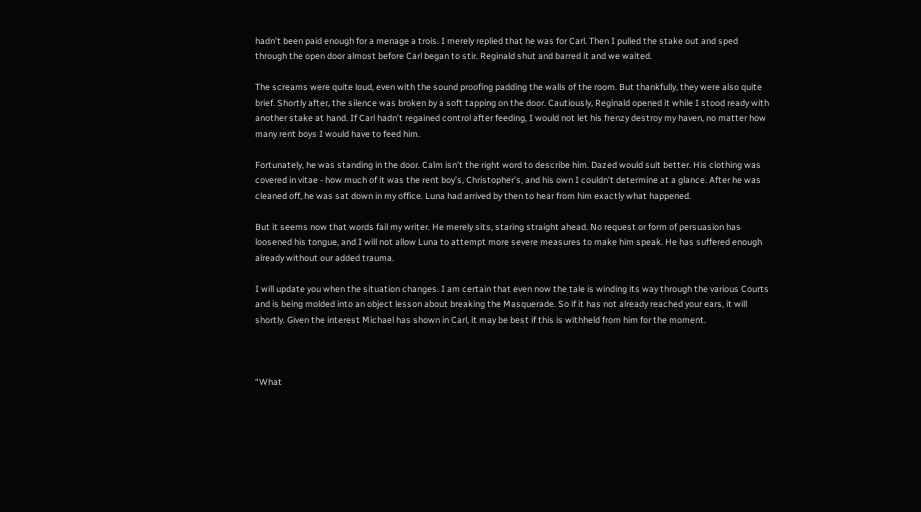hadn’t been paid enough for a menage a trois. I merely replied that he was for Carl. Then I pulled the stake out and sped through the open door almost before Carl began to stir. Reginald shut and barred it and we waited.

The screams were quite loud, even with the sound proofing padding the walls of the room. But thankfully, they were also quite brief. Shortly after, the silence was broken by a soft tapping on the door. Cautiously, Reginald opened it while I stood ready with another stake at hand. If Carl hadn’t regained control after feeding, I would not let his frenzy destroy my haven, no matter how many rent boys I would have to feed him.

Fortunately, he was standing in the door. Calm isn’t the right word to describe him. Dazed would suit better. His clothing was covered in vitae - how much of it was the rent boy’s, Christopher’s, and his own I couldn’t determine at a glance. After he was cleaned off, he was sat down in my office. Luna had arrived by then to hear from him exactly what happened.

But it seems now that words fail my writer. He merely sits, staring straight ahead. No request or form of persuasion has loosened his tongue, and I will not allow Luna to attempt more severe measures to make him speak. He has suffered enough already without our added trauma.

I will update you when the situation changes. I am certain that even now the tale is winding its way through the various Courts and is being molded into an object lesson about breaking the Masquerade. So if it has not already reached your ears, it will shortly. Given the interest Michael has shown in Carl, it may be best if this is withheld from him for the moment.



“What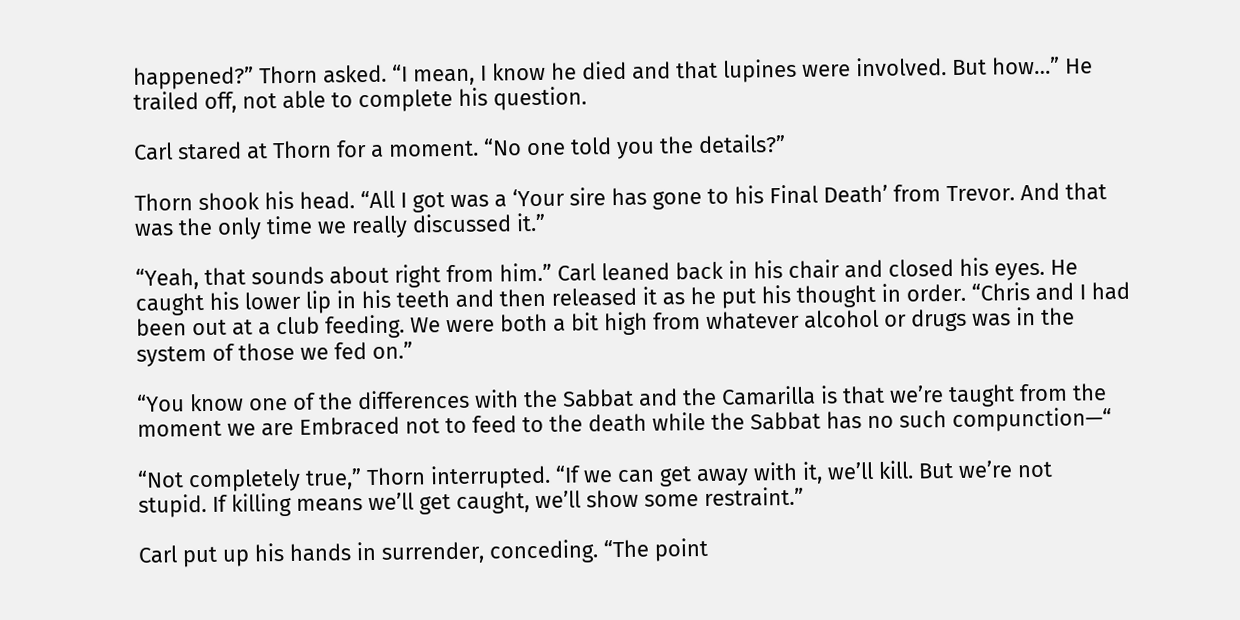happened?” Thorn asked. “I mean, I know he died and that lupines were involved. But how…” He trailed off, not able to complete his question.

Carl stared at Thorn for a moment. “No one told you the details?”

Thorn shook his head. “All I got was a ‘Your sire has gone to his Final Death’ from Trevor. And that was the only time we really discussed it.”

“Yeah, that sounds about right from him.” Carl leaned back in his chair and closed his eyes. He caught his lower lip in his teeth and then released it as he put his thought in order. “Chris and I had been out at a club feeding. We were both a bit high from whatever alcohol or drugs was in the system of those we fed on.”

“You know one of the differences with the Sabbat and the Camarilla is that we’re taught from the moment we are Embraced not to feed to the death while the Sabbat has no such compunction—“

“Not completely true,” Thorn interrupted. “If we can get away with it, we’ll kill. But we’re not
stupid. If killing means we’ll get caught, we’ll show some restraint.”

Carl put up his hands in surrender, conceding. “The point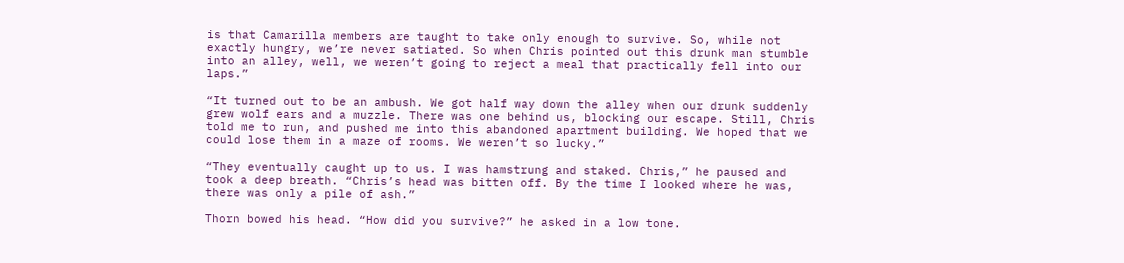is that Camarilla members are taught to take only enough to survive. So, while not exactly hungry, we’re never satiated. So when Chris pointed out this drunk man stumble into an alley, well, we weren’t going to reject a meal that practically fell into our laps.”

“It turned out to be an ambush. We got half way down the alley when our drunk suddenly grew wolf ears and a muzzle. There was one behind us, blocking our escape. Still, Chris told me to run, and pushed me into this abandoned apartment building. We hoped that we could lose them in a maze of rooms. We weren’t so lucky.”

“They eventually caught up to us. I was hamstrung and staked. Chris,” he paused and took a deep breath. “Chris’s head was bitten off. By the time I looked where he was, there was only a pile of ash.”

Thorn bowed his head. “How did you survive?” he asked in a low tone.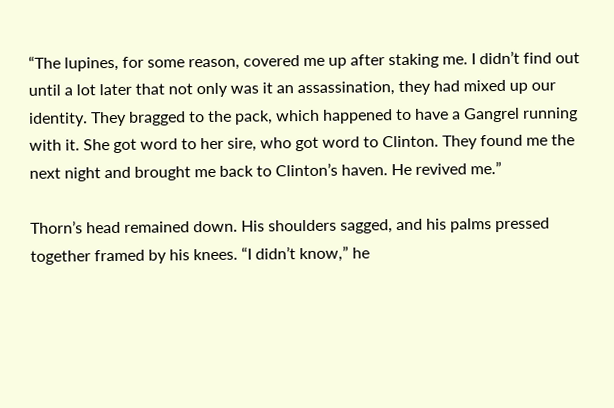“The lupines, for some reason, covered me up after staking me. I didn’t find out until a lot later that not only was it an assassination, they had mixed up our identity. They bragged to the pack, which happened to have a Gangrel running with it. She got word to her sire, who got word to Clinton. They found me the next night and brought me back to Clinton’s haven. He revived me.”

Thorn’s head remained down. His shoulders sagged, and his palms pressed together framed by his knees. “I didn’t know,” he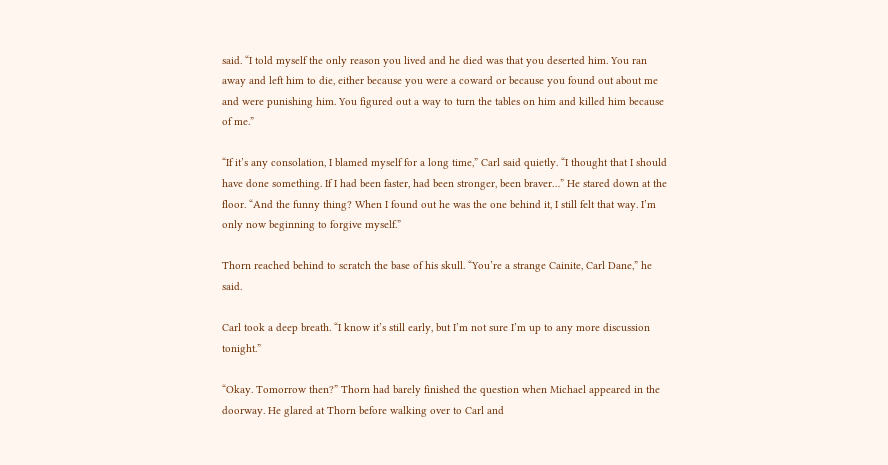said. “I told myself the only reason you lived and he died was that you deserted him. You ran away and left him to die, either because you were a coward or because you found out about me and were punishing him. You figured out a way to turn the tables on him and killed him because of me.”

“If it’s any consolation, I blamed myself for a long time,” Carl said quietly. “I thought that I should have done something. If I had been faster, had been stronger, been braver…” He stared down at the floor. “And the funny thing? When I found out he was the one behind it, I still felt that way. I’m only now beginning to forgive myself.”

Thorn reached behind to scratch the base of his skull. “You’re a strange Cainite, Carl Dane,” he said.

Carl took a deep breath. “I know it’s still early, but I’m not sure I’m up to any more discussion tonight.”

“Okay. Tomorrow then?” Thorn had barely finished the question when Michael appeared in the doorway. He glared at Thorn before walking over to Carl and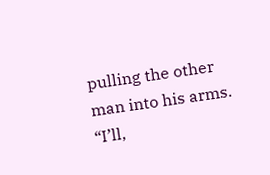pulling the other man into his arms. “I’ll,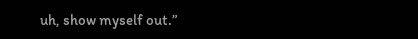uh, show myself out.”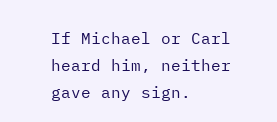If Michael or Carl heard him, neither gave any sign.